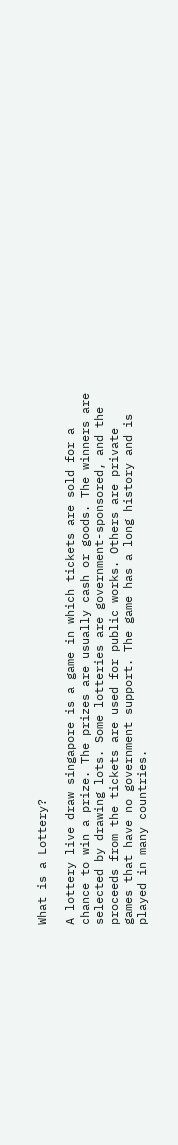What is a Lottery?

A lottery live draw singapore is a game in which tickets are sold for a chance to win a prize. The prizes are usually cash or goods. The winners are selected by drawing lots. Some lotteries are government-sponsored, and the proceeds from the tickets are used for public works. Others are private games that have no government support. The game has a long history and is played in many countries.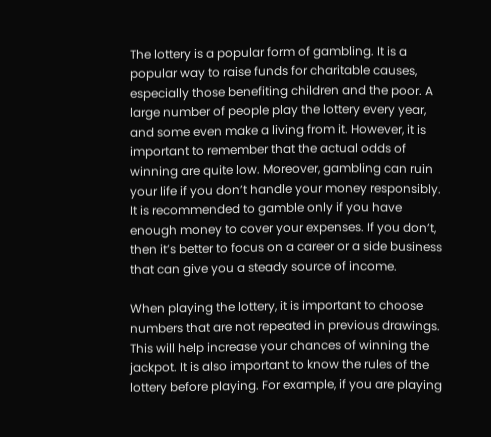The lottery is a popular form of gambling. It is a popular way to raise funds for charitable causes, especially those benefiting children and the poor. A large number of people play the lottery every year, and some even make a living from it. However, it is important to remember that the actual odds of winning are quite low. Moreover, gambling can ruin your life if you don’t handle your money responsibly. It is recommended to gamble only if you have enough money to cover your expenses. If you don’t, then it’s better to focus on a career or a side business that can give you a steady source of income.

When playing the lottery, it is important to choose numbers that are not repeated in previous drawings. This will help increase your chances of winning the jackpot. It is also important to know the rules of the lottery before playing. For example, if you are playing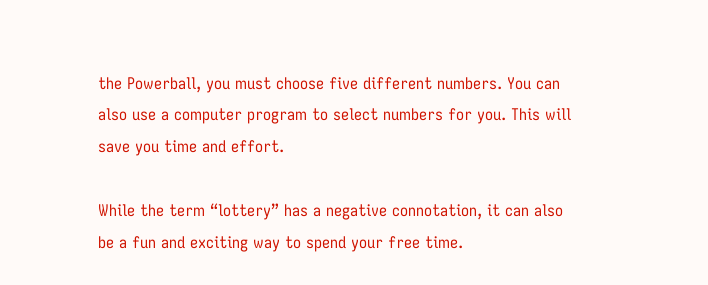the Powerball, you must choose five different numbers. You can also use a computer program to select numbers for you. This will save you time and effort.

While the term “lottery” has a negative connotation, it can also be a fun and exciting way to spend your free time.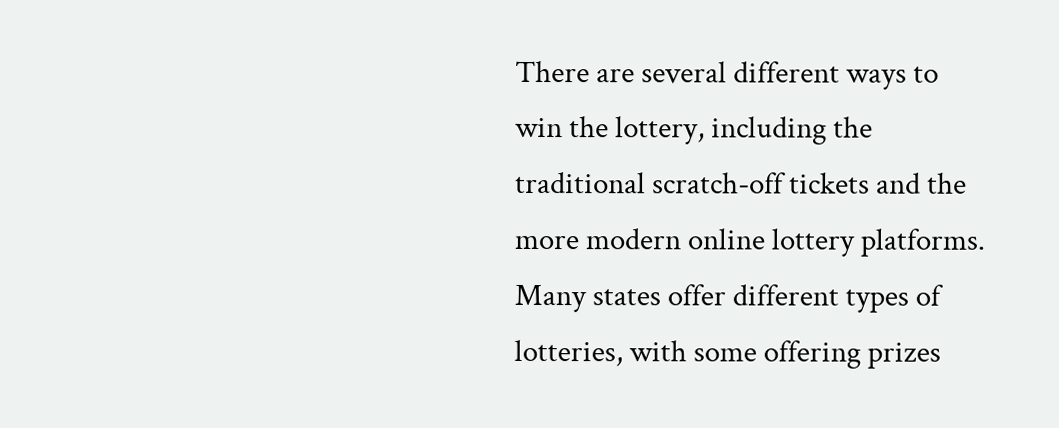There are several different ways to win the lottery, including the traditional scratch-off tickets and the more modern online lottery platforms. Many states offer different types of lotteries, with some offering prizes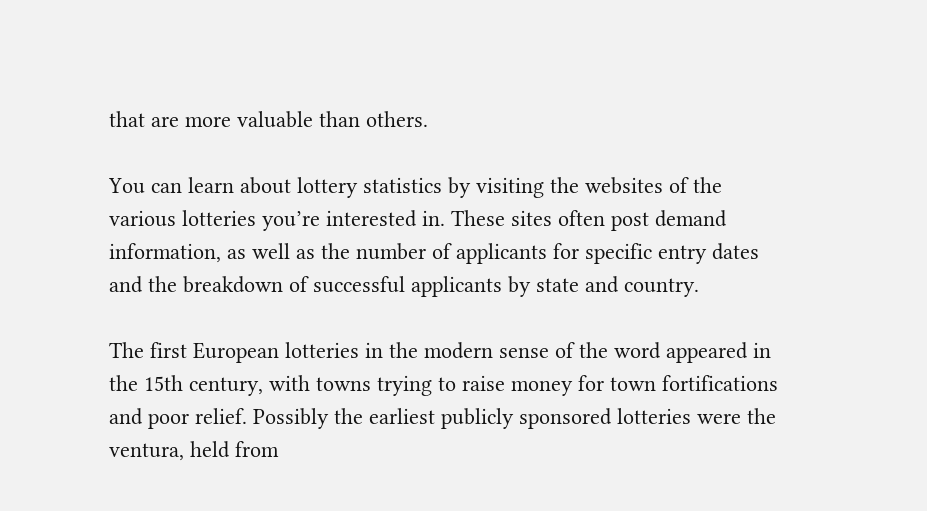that are more valuable than others.

You can learn about lottery statistics by visiting the websites of the various lotteries you’re interested in. These sites often post demand information, as well as the number of applicants for specific entry dates and the breakdown of successful applicants by state and country.

The first European lotteries in the modern sense of the word appeared in the 15th century, with towns trying to raise money for town fortifications and poor relief. Possibly the earliest publicly sponsored lotteries were the ventura, held from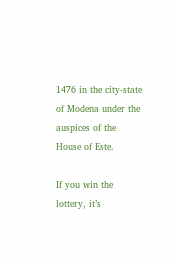1476 in the city-state of Modena under the auspices of the House of Este.

If you win the lottery, it’s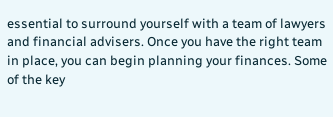essential to surround yourself with a team of lawyers and financial advisers. Once you have the right team in place, you can begin planning your finances. Some of the key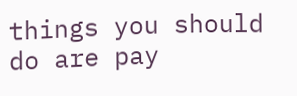things you should do are pay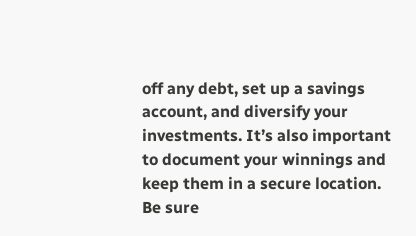off any debt, set up a savings account, and diversify your investments. It’s also important to document your winnings and keep them in a secure location. Be sure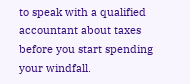to speak with a qualified accountant about taxes before you start spending your windfall.